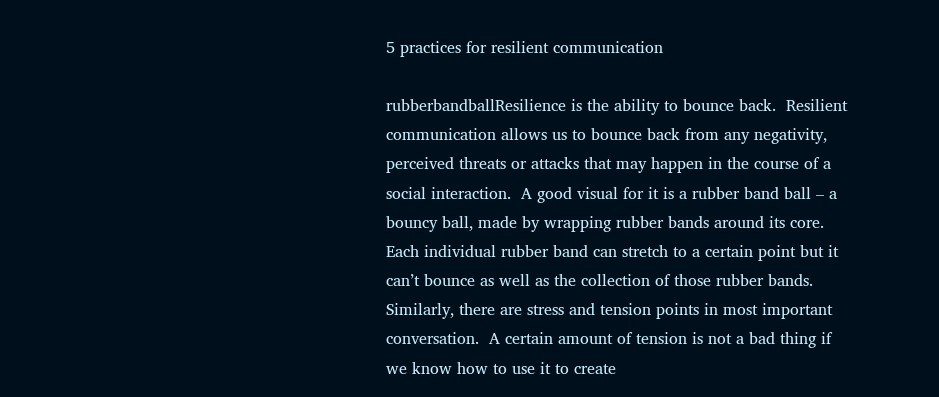5 practices for resilient communication

rubberbandballResilience is the ability to bounce back.  Resilient communication allows us to bounce back from any negativity, perceived threats or attacks that may happen in the course of a social interaction.  A good visual for it is a rubber band ball – a bouncy ball, made by wrapping rubber bands around its core. Each individual rubber band can stretch to a certain point but it can’t bounce as well as the collection of those rubber bands.  Similarly, there are stress and tension points in most important conversation.  A certain amount of tension is not a bad thing if we know how to use it to create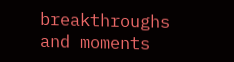breakthroughs and moments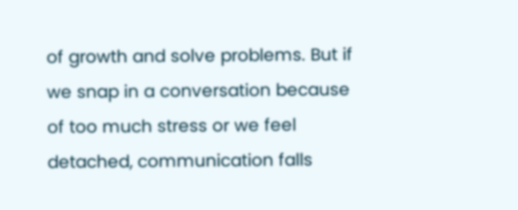of growth and solve problems. But if we snap in a conversation because of too much stress or we feel detached, communication falls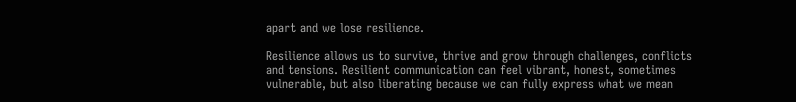apart and we lose resilience.

Resilience allows us to survive, thrive and grow through challenges, conflicts and tensions. Resilient communication can feel vibrant, honest, sometimes vulnerable, but also liberating because we can fully express what we mean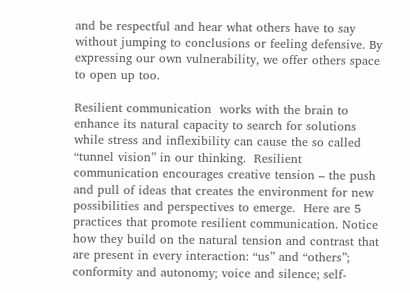and be respectful and hear what others have to say without jumping to conclusions or feeling defensive. By expressing our own vulnerability, we offer others space to open up too.

Resilient communication  works with the brain to enhance its natural capacity to search for solutions while stress and inflexibility can cause the so called “tunnel vision” in our thinking.  Resilient communication encourages creative tension – the push and pull of ideas that creates the environment for new possibilities and perspectives to emerge.  Here are 5 practices that promote resilient communication. Notice how they build on the natural tension and contrast that are present in every interaction: “us” and “others”; conformity and autonomy; voice and silence; self-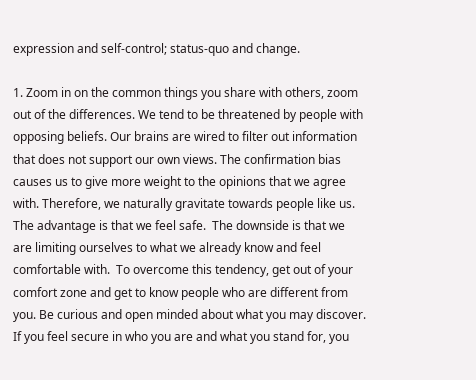expression and self-control; status-quo and change.

1. Zoom in on the common things you share with others, zoom out of the differences. We tend to be threatened by people with opposing beliefs. Our brains are wired to filter out information that does not support our own views. The confirmation bias causes us to give more weight to the opinions that we agree with. Therefore, we naturally gravitate towards people like us. The advantage is that we feel safe.  The downside is that we are limiting ourselves to what we already know and feel comfortable with.  To overcome this tendency, get out of your comfort zone and get to know people who are different from you. Be curious and open minded about what you may discover. If you feel secure in who you are and what you stand for, you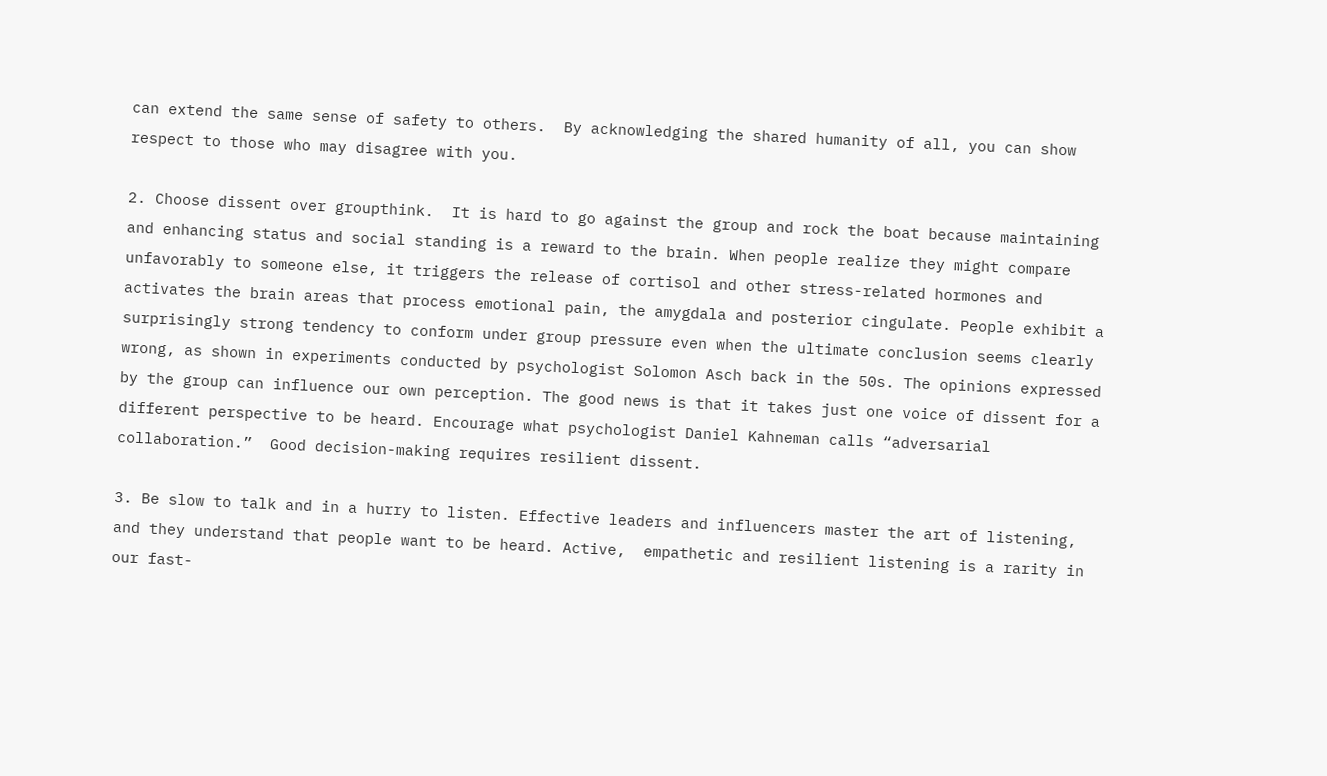can extend the same sense of safety to others.  By acknowledging the shared humanity of all, you can show respect to those who may disagree with you.

2. Choose dissent over groupthink.  It is hard to go against the group and rock the boat because maintaining and enhancing status and social standing is a reward to the brain. When people realize they might compare unfavorably to someone else, it triggers the release of cortisol and other stress-related hormones and activates the brain areas that process emotional pain, the amygdala and posterior cingulate. People exhibit a surprisingly strong tendency to conform under group pressure even when the ultimate conclusion seems clearly wrong, as shown in experiments conducted by psychologist Solomon Asch back in the 50s. The opinions expressed by the group can influence our own perception. The good news is that it takes just one voice of dissent for a different perspective to be heard. Encourage what psychologist Daniel Kahneman calls “adversarial collaboration.”  Good decision-making requires resilient dissent.

3. Be slow to talk and in a hurry to listen. Effective leaders and influencers master the art of listening, and they understand that people want to be heard. Active,  empathetic and resilient listening is a rarity in our fast-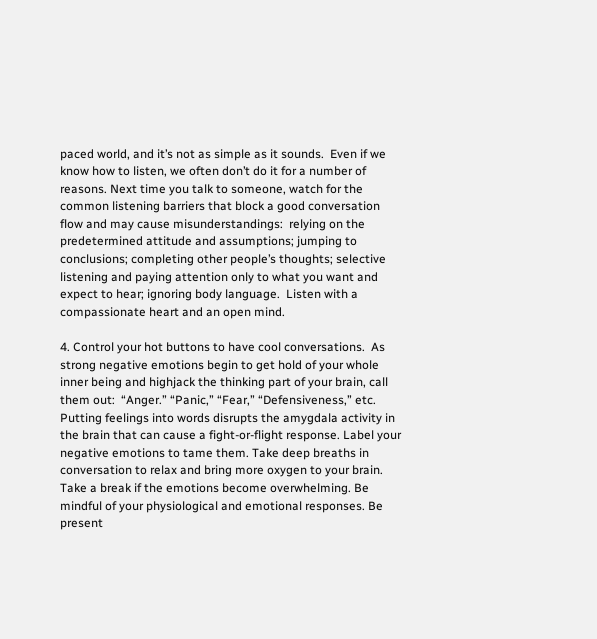paced world, and it’s not as simple as it sounds.  Even if we know how to listen, we often don’t do it for a number of reasons. Next time you talk to someone, watch for the common listening barriers that block a good conversation flow and may cause misunderstandings:  relying on the predetermined attitude and assumptions; jumping to conclusions; completing other people’s thoughts; selective listening and paying attention only to what you want and expect to hear; ignoring body language.  Listen with a compassionate heart and an open mind.

4. Control your hot buttons to have cool conversations.  As strong negative emotions begin to get hold of your whole inner being and highjack the thinking part of your brain, call them out:  “Anger.” “Panic,” “Fear,” “Defensiveness,” etc. Putting feelings into words disrupts the amygdala activity in the brain that can cause a fight-or-flight response. Label your negative emotions to tame them. Take deep breaths in conversation to relax and bring more oxygen to your brain. Take a break if the emotions become overwhelming. Be mindful of your physiological and emotional responses. Be present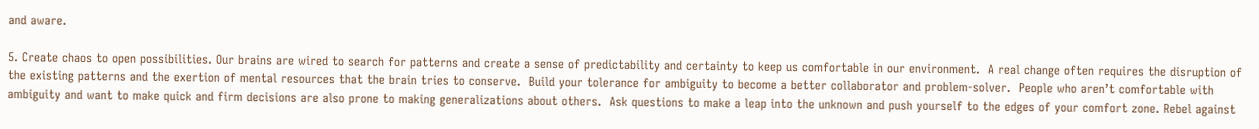and aware.

5. Create chaos to open possibilities. Our brains are wired to search for patterns and create a sense of predictability and certainty to keep us comfortable in our environment.  A real change often requires the disruption of the existing patterns and the exertion of mental resources that the brain tries to conserve.  Build your tolerance for ambiguity to become a better collaborator and problem-solver.  People who aren’t comfortable with ambiguity and want to make quick and firm decisions are also prone to making generalizations about others.  Ask questions to make a leap into the unknown and push yourself to the edges of your comfort zone. Rebel against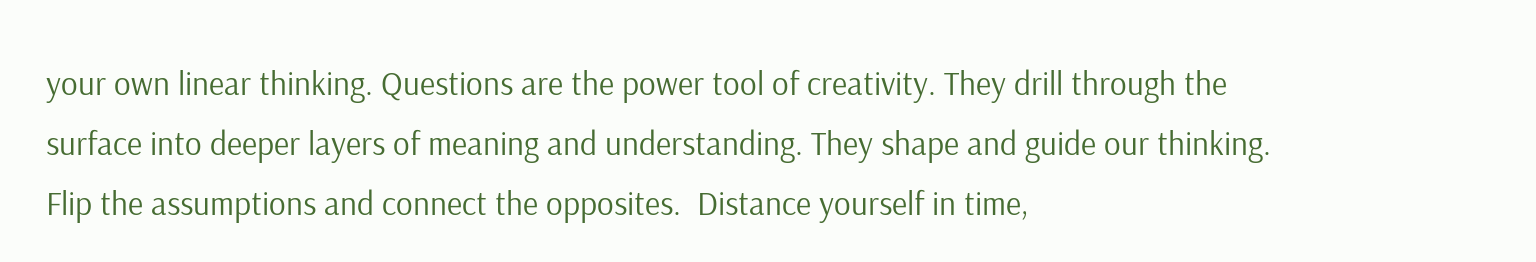your own linear thinking. Questions are the power tool of creativity. They drill through the surface into deeper layers of meaning and understanding. They shape and guide our thinking. Flip the assumptions and connect the opposites.  Distance yourself in time,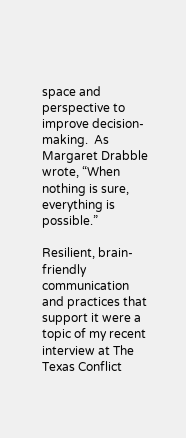space and perspective to improve decision-making.  As Margaret Drabble wrote, “When nothing is sure, everything is possible.”

Resilient, brain-friendly communication and practices that support it were a topic of my recent interview at The Texas Conflict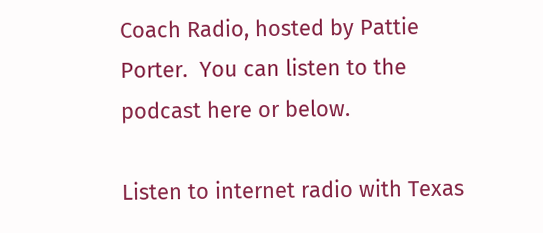Coach Radio, hosted by Pattie Porter.  You can listen to the podcast here or below.

Listen to internet radio with Texas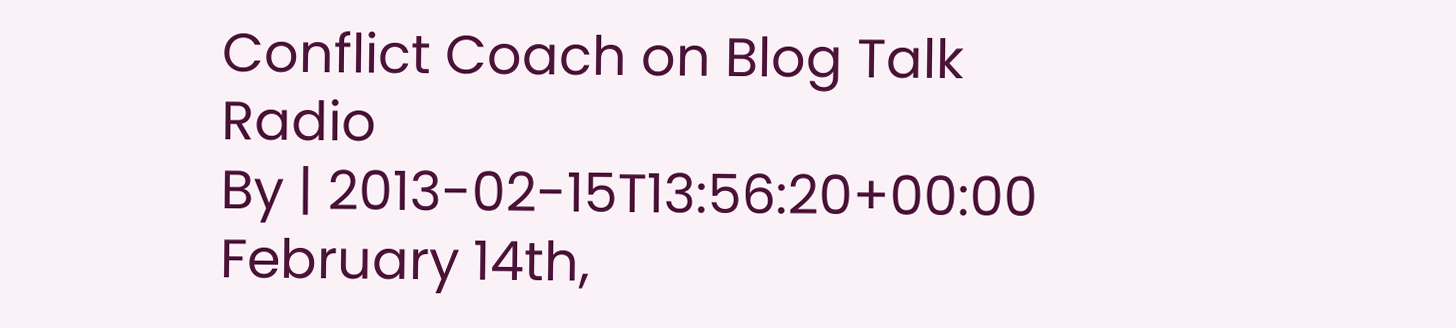Conflict Coach on Blog Talk Radio
By | 2013-02-15T13:56:20+00:00 February 14th,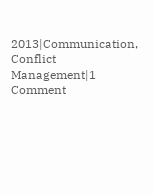2013|Communication, Conflict Management|1 Comment